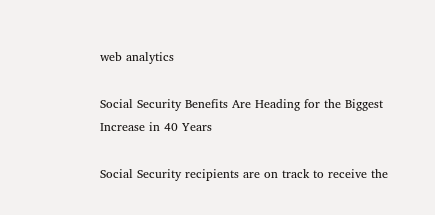web analytics

Social Security Benefits Are Heading for the Biggest Increase in 40 Years

Social Security recipients are on track to receive the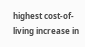highest cost-of-living increase in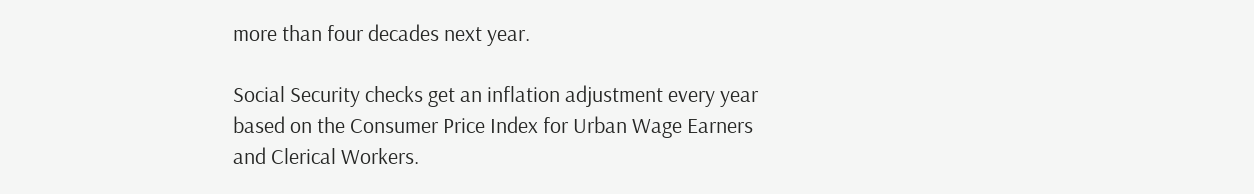more than four decades next year.

Social Security checks get an inflation adjustment every year based on the Consumer Price Index for Urban Wage Earners and Clerical Workers.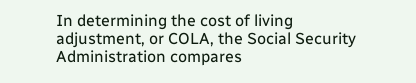In determining the cost of living adjustment, or COLA, the Social Security Administration compares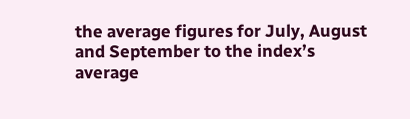the average figures for July, August and September to the index’s average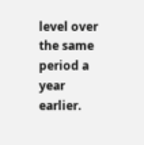level over the same period a year earlier.